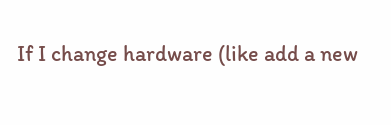If I change hardware (like add a new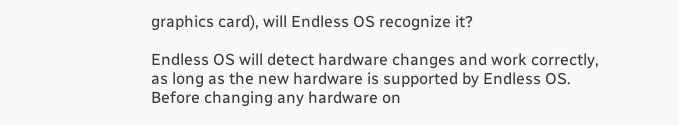graphics card), will Endless OS recognize it?

Endless OS will detect hardware changes and work correctly, as long as the new hardware is supported by Endless OS.
Before changing any hardware on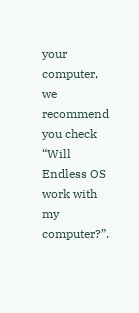your computer, we recommend you check “Will Endless OS work with my computer?”.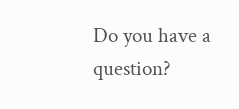Do you have a question?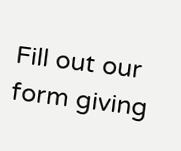Fill out our form giving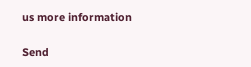us more information

Send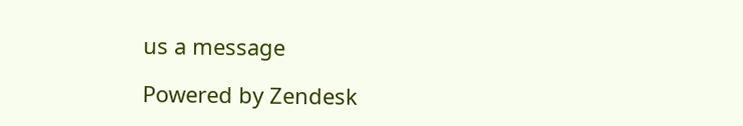us a message

Powered by Zendesk